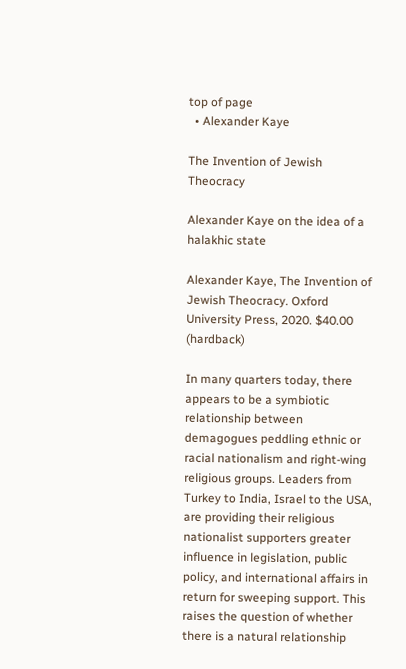top of page
  • Alexander Kaye

The Invention of Jewish Theocracy

Alexander Kaye on the idea of a halakhic state

Alexander Kaye, The Invention of Jewish Theocracy. Oxford University Press, 2020. $40.00 (hardback)

In many quarters today, there appears to be a symbiotic relationship between demagogues peddling ethnic or racial nationalism and right-wing religious groups. Leaders from Turkey to India, Israel to the USA, are providing their religious nationalist supporters greater influence in legislation, public policy, and international affairs in return for sweeping support. This raises the question of whether there is a natural relationship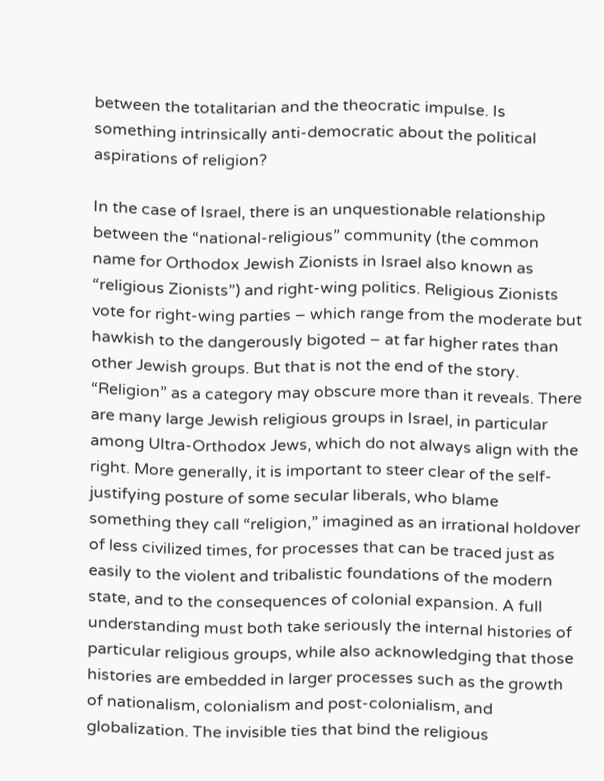between the totalitarian and the theocratic impulse. Is something intrinsically anti-democratic about the political aspirations of religion?

In the case of Israel, there is an unquestionable relationship between the “national-religious” community (the common name for Orthodox Jewish Zionists in Israel also known as “religious Zionists”) and right-wing politics. Religious Zionists vote for right-wing parties – which range from the moderate but hawkish to the dangerously bigoted – at far higher rates than other Jewish groups. But that is not the end of the story. “Religion” as a category may obscure more than it reveals. There are many large Jewish religious groups in Israel, in particular among Ultra-Orthodox Jews, which do not always align with the right. More generally, it is important to steer clear of the self-justifying posture of some secular liberals, who blame something they call “religion,” imagined as an irrational holdover of less civilized times, for processes that can be traced just as easily to the violent and tribalistic foundations of the modern state, and to the consequences of colonial expansion. A full understanding must both take seriously the internal histories of particular religious groups, while also acknowledging that those histories are embedded in larger processes such as the growth of nationalism, colonialism and post-colonialism, and globalization. The invisible ties that bind the religious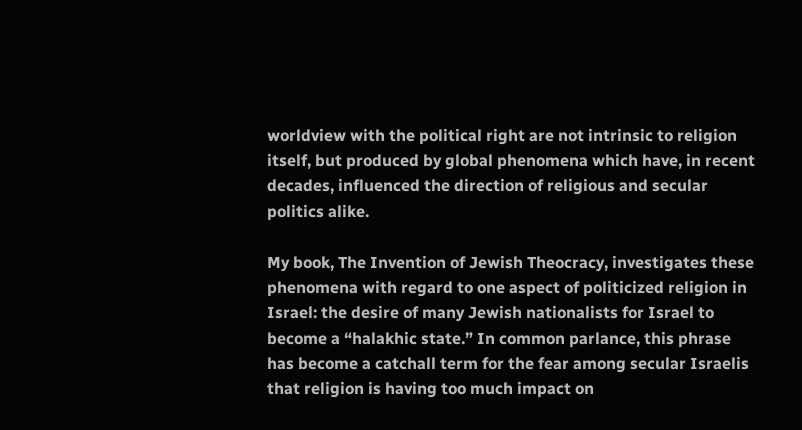worldview with the political right are not intrinsic to religion itself, but produced by global phenomena which have, in recent decades, influenced the direction of religious and secular politics alike.

My book, The Invention of Jewish Theocracy, investigates these phenomena with regard to one aspect of politicized religion in Israel: the desire of many Jewish nationalists for Israel to become a “halakhic state.” In common parlance, this phrase has become a catchall term for the fear among secular Israelis that religion is having too much impact on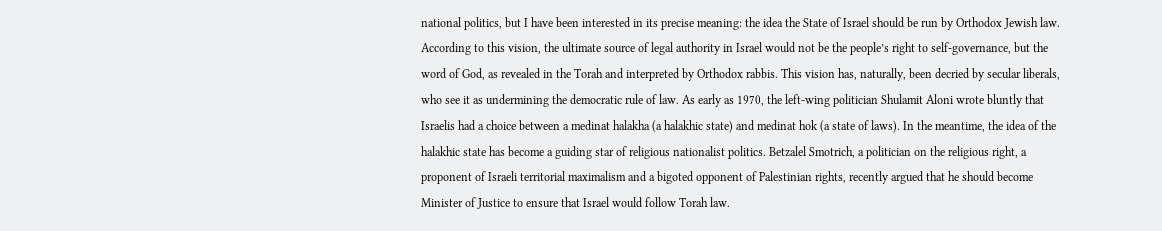national politics, but I have been interested in its precise meaning: the idea the State of Israel should be run by Orthodox Jewish law. According to this vision, the ultimate source of legal authority in Israel would not be the people’s right to self-governance, but the word of God, as revealed in the Torah and interpreted by Orthodox rabbis. This vision has, naturally, been decried by secular liberals, who see it as undermining the democratic rule of law. As early as 1970, the left-wing politician Shulamit Aloni wrote bluntly that Israelis had a choice between a medinat halakha (a halakhic state) and medinat hok (a state of laws). In the meantime, the idea of the halakhic state has become a guiding star of religious nationalist politics. Betzalel Smotrich, a politician on the religious right, a proponent of Israeli territorial maximalism and a bigoted opponent of Palestinian rights, recently argued that he should become Minister of Justice to ensure that Israel would follow Torah law.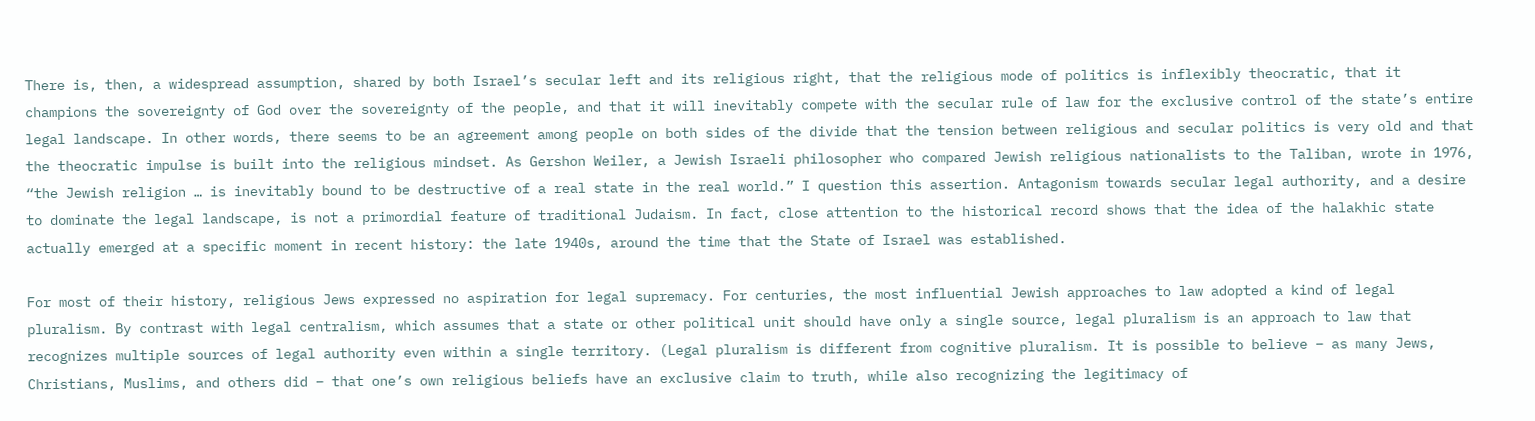There is, then, a widespread assumption, shared by both Israel’s secular left and its religious right, that the religious mode of politics is inflexibly theocratic, that it champions the sovereignty of God over the sovereignty of the people, and that it will inevitably compete with the secular rule of law for the exclusive control of the state’s entire legal landscape. In other words, there seems to be an agreement among people on both sides of the divide that the tension between religious and secular politics is very old and that the theocratic impulse is built into the religious mindset. As Gershon Weiler, a Jewish Israeli philosopher who compared Jewish religious nationalists to the Taliban, wrote in 1976, “the Jewish religion … is inevitably bound to be destructive of a real state in the real world.” I question this assertion. Antagonism towards secular legal authority, and a desire to dominate the legal landscape, is not a primordial feature of traditional Judaism. In fact, close attention to the historical record shows that the idea of the halakhic state actually emerged at a specific moment in recent history: the late 1940s, around the time that the State of Israel was established.

For most of their history, religious Jews expressed no aspiration for legal supremacy. For centuries, the most influential Jewish approaches to law adopted a kind of legal pluralism. By contrast with legal centralism, which assumes that a state or other political unit should have only a single source, legal pluralism is an approach to law that recognizes multiple sources of legal authority even within a single territory. (Legal pluralism is different from cognitive pluralism. It is possible to believe – as many Jews, Christians, Muslims, and others did – that one’s own religious beliefs have an exclusive claim to truth, while also recognizing the legitimacy of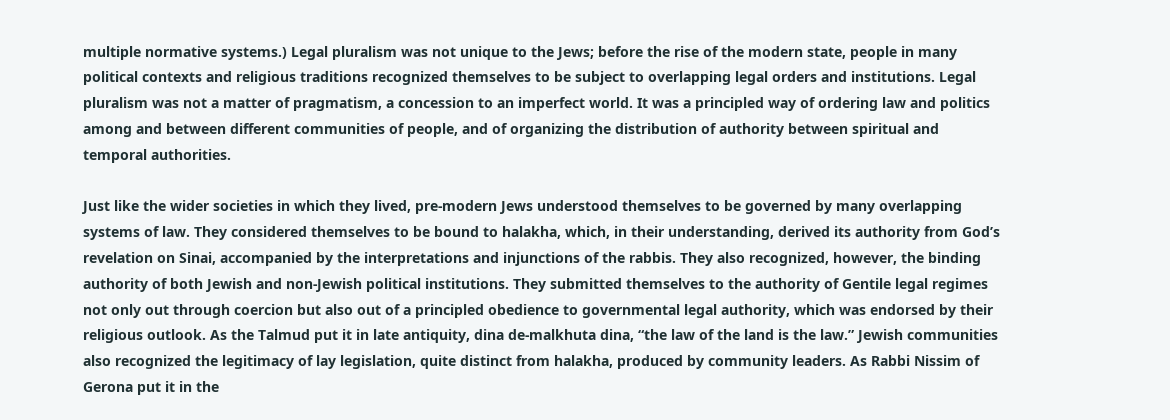multiple normative systems.) Legal pluralism was not unique to the Jews; before the rise of the modern state, people in many political contexts and religious traditions recognized themselves to be subject to overlapping legal orders and institutions. Legal pluralism was not a matter of pragmatism, a concession to an imperfect world. It was a principled way of ordering law and politics among and between different communities of people, and of organizing the distribution of authority between spiritual and temporal authorities.

Just like the wider societies in which they lived, pre-modern Jews understood themselves to be governed by many overlapping systems of law. They considered themselves to be bound to halakha, which, in their understanding, derived its authority from God’s revelation on Sinai, accompanied by the interpretations and injunctions of the rabbis. They also recognized, however, the binding authority of both Jewish and non-Jewish political institutions. They submitted themselves to the authority of Gentile legal regimes not only out through coercion but also out of a principled obedience to governmental legal authority, which was endorsed by their religious outlook. As the Talmud put it in late antiquity, dina de-malkhuta dina, “the law of the land is the law.” Jewish communities also recognized the legitimacy of lay legislation, quite distinct from halakha, produced by community leaders. As Rabbi Nissim of Gerona put it in the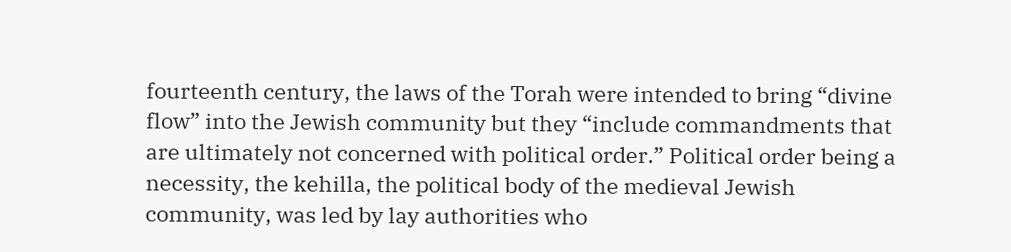fourteenth century, the laws of the Torah were intended to bring “divine flow” into the Jewish community but they “include commandments that are ultimately not concerned with political order.” Political order being a necessity, the kehilla, the political body of the medieval Jewish community, was led by lay authorities who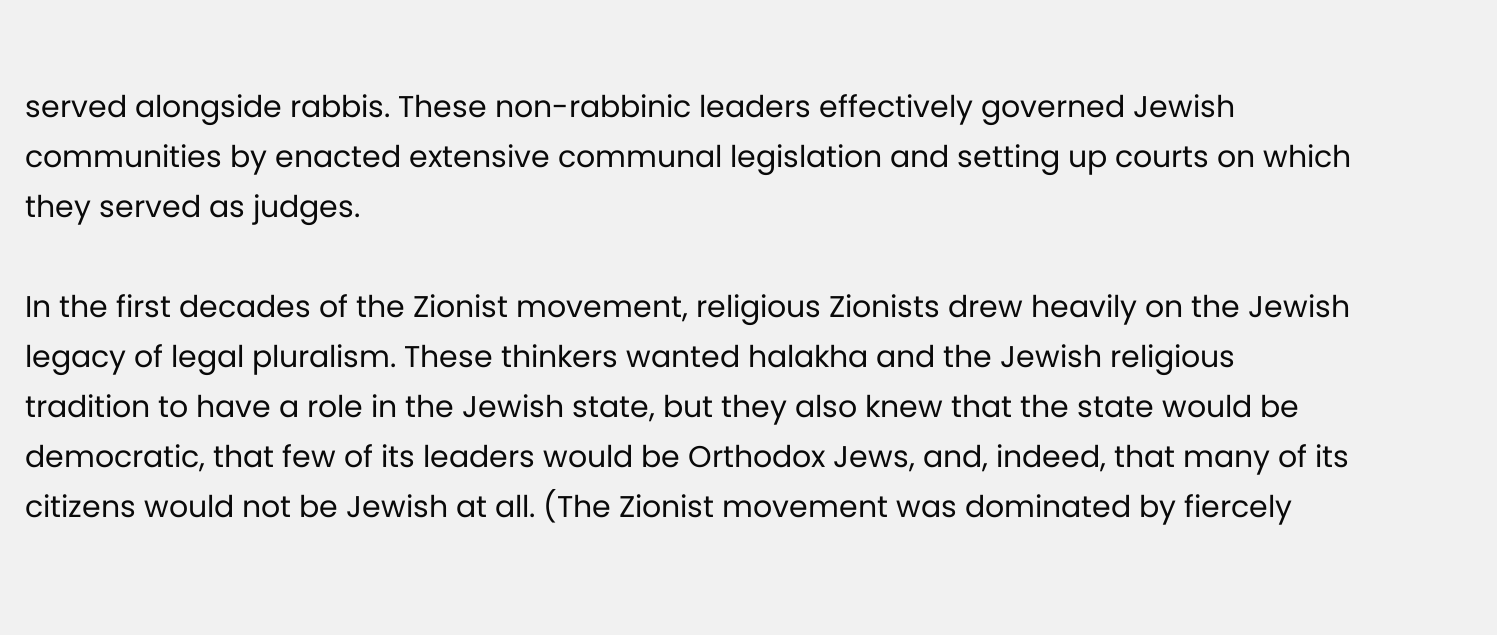served alongside rabbis. These non-rabbinic leaders effectively governed Jewish communities by enacted extensive communal legislation and setting up courts on which they served as judges.

In the first decades of the Zionist movement, religious Zionists drew heavily on the Jewish legacy of legal pluralism. These thinkers wanted halakha and the Jewish religious tradition to have a role in the Jewish state, but they also knew that the state would be democratic, that few of its leaders would be Orthodox Jews, and, indeed, that many of its citizens would not be Jewish at all. (The Zionist movement was dominated by fiercely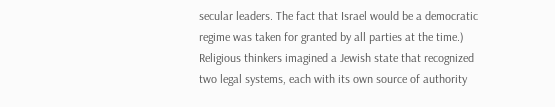secular leaders. The fact that Israel would be a democratic regime was taken for granted by all parties at the time.) Religious thinkers imagined a Jewish state that recognized two legal systems, each with its own source of authority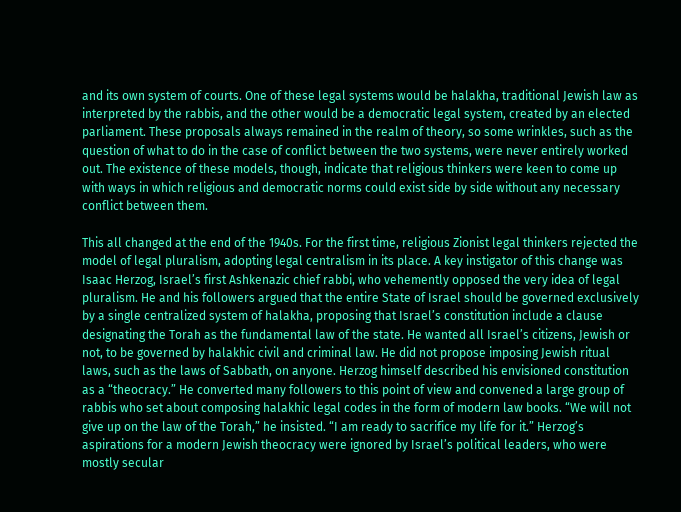and its own system of courts. One of these legal systems would be halakha, traditional Jewish law as interpreted by the rabbis, and the other would be a democratic legal system, created by an elected parliament. These proposals always remained in the realm of theory, so some wrinkles, such as the question of what to do in the case of conflict between the two systems, were never entirely worked out. The existence of these models, though, indicate that religious thinkers were keen to come up with ways in which religious and democratic norms could exist side by side without any necessary conflict between them.

This all changed at the end of the 1940s. For the first time, religious Zionist legal thinkers rejected the model of legal pluralism, adopting legal centralism in its place. A key instigator of this change was Isaac Herzog, Israel’s first Ashkenazic chief rabbi, who vehemently opposed the very idea of legal pluralism. He and his followers argued that the entire State of Israel should be governed exclusively by a single centralized system of halakha, proposing that Israel’s constitution include a clause designating the Torah as the fundamental law of the state. He wanted all Israel’s citizens, Jewish or not, to be governed by halakhic civil and criminal law. He did not propose imposing Jewish ritual laws, such as the laws of Sabbath, on anyone. Herzog himself described his envisioned constitution as a “theocracy.” He converted many followers to this point of view and convened a large group of rabbis who set about composing halakhic legal codes in the form of modern law books. “We will not give up on the law of the Torah,” he insisted. “I am ready to sacrifice my life for it.” Herzog’s aspirations for a modern Jewish theocracy were ignored by Israel’s political leaders, who were mostly secular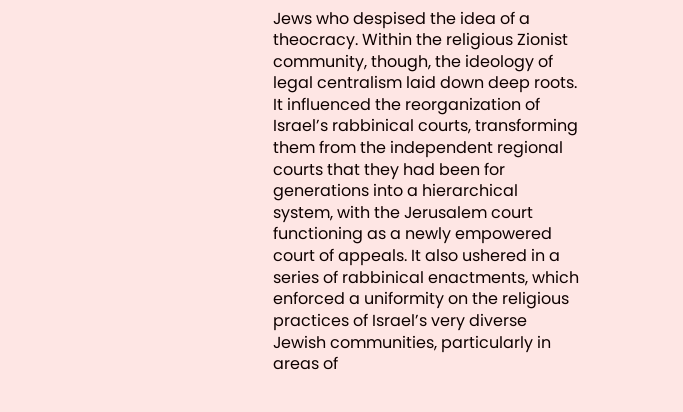Jews who despised the idea of a theocracy. Within the religious Zionist community, though, the ideology of legal centralism laid down deep roots. It influenced the reorganization of Israel’s rabbinical courts, transforming them from the independent regional courts that they had been for generations into a hierarchical system, with the Jerusalem court functioning as a newly empowered court of appeals. It also ushered in a series of rabbinical enactments, which enforced a uniformity on the religious practices of Israel’s very diverse Jewish communities, particularly in areas of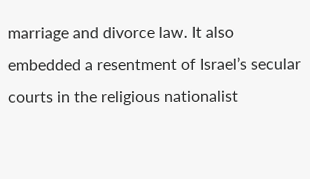marriage and divorce law. It also embedded a resentment of Israel’s secular courts in the religious nationalist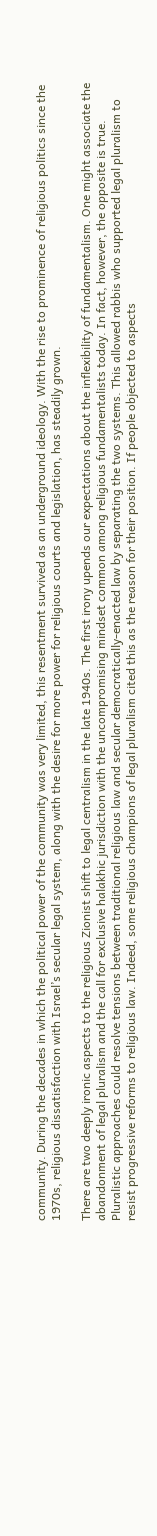community. During the decades in which the political power of the community was very limited, this resentment survived as an underground ideology. With the rise to prominence of religious politics since the 1970s, religious dissatisfaction with Israel’s secular legal system, along with the desire for more power for religious courts and legislation, has steadily grown.

There are two deeply ironic aspects to the religious Zionist shift to legal centralism in the late 1940s. The first irony upends our expectations about the inflexibility of fundamentalism. One might associate the abandonment of legal pluralism and the call for exclusive halakhic jurisdiction with the uncompromising mindset common among religious fundamentalists today. In fact, however, the opposite is true. Pluralistic approaches could resolve tensions between traditional religious law and secular democratically-enacted law by separating the two systems. This allowed rabbis who supported legal pluralism to resist progressive reforms to religious law. Indeed, some religious champions of legal pluralism cited this as the reason for their position. If people objected to aspects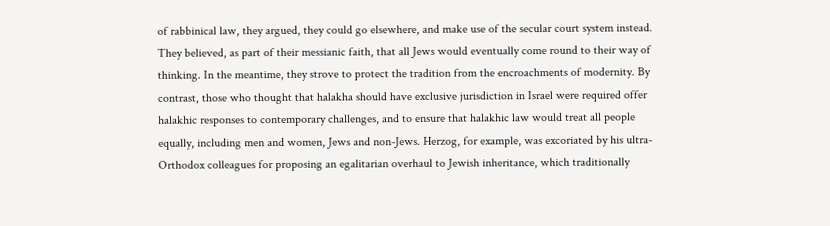of rabbinical law, they argued, they could go elsewhere, and make use of the secular court system instead. They believed, as part of their messianic faith, that all Jews would eventually come round to their way of thinking. In the meantime, they strove to protect the tradition from the encroachments of modernity. By contrast, those who thought that halakha should have exclusive jurisdiction in Israel were required offer halakhic responses to contemporary challenges, and to ensure that halakhic law would treat all people equally, including men and women, Jews and non-Jews. Herzog, for example, was excoriated by his ultra-Orthodox colleagues for proposing an egalitarian overhaul to Jewish inheritance, which traditionally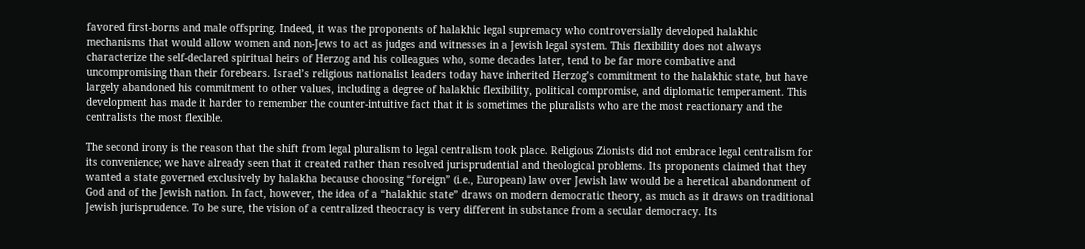favored first-borns and male offspring. Indeed, it was the proponents of halakhic legal supremacy who controversially developed halakhic mechanisms that would allow women and non-Jews to act as judges and witnesses in a Jewish legal system. This flexibility does not always characterize the self-declared spiritual heirs of Herzog and his colleagues who, some decades later, tend to be far more combative and uncompromising than their forebears. Israel’s religious nationalist leaders today have inherited Herzog’s commitment to the halakhic state, but have largely abandoned his commitment to other values, including a degree of halakhic flexibility, political compromise, and diplomatic temperament. This development has made it harder to remember the counter-intuitive fact that it is sometimes the pluralists who are the most reactionary and the centralists the most flexible.

The second irony is the reason that the shift from legal pluralism to legal centralism took place. Religious Zionists did not embrace legal centralism for its convenience; we have already seen that it created rather than resolved jurisprudential and theological problems. Its proponents claimed that they wanted a state governed exclusively by halakha because choosing “foreign” (i.e., European) law over Jewish law would be a heretical abandonment of God and of the Jewish nation. In fact, however, the idea of a “halakhic state” draws on modern democratic theory, as much as it draws on traditional Jewish jurisprudence. To be sure, the vision of a centralized theocracy is very different in substance from a secular democracy. Its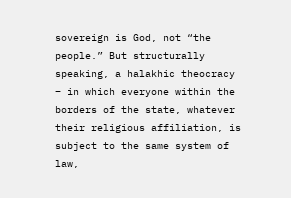sovereign is God, not “the people.” But structurally speaking, a halakhic theocracy – in which everyone within the borders of the state, whatever their religious affiliation, is subject to the same system of law,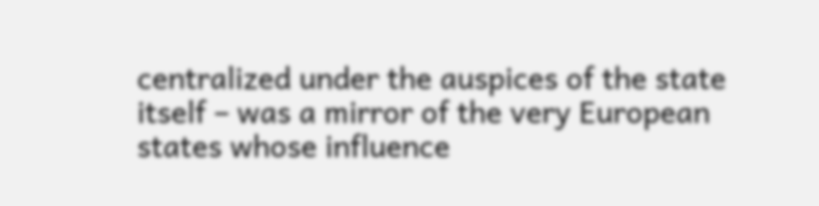centralized under the auspices of the state itself – was a mirror of the very European states whose influence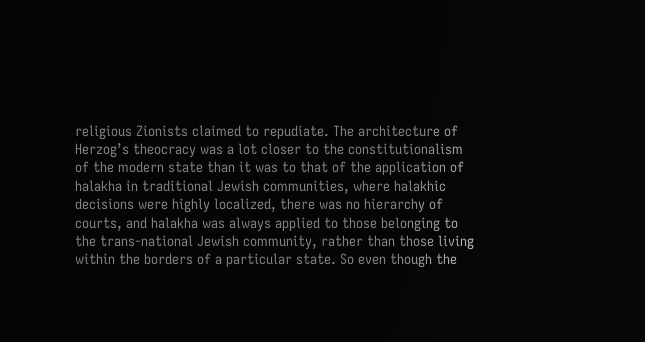religious Zionists claimed to repudiate. The architecture of Herzog’s theocracy was a lot closer to the constitutionalism of the modern state than it was to that of the application of halakha in traditional Jewish communities, where halakhic decisions were highly localized, there was no hierarchy of courts, and halakha was always applied to those belonging to the trans-national Jewish community, rather than those living within the borders of a particular state. So even though the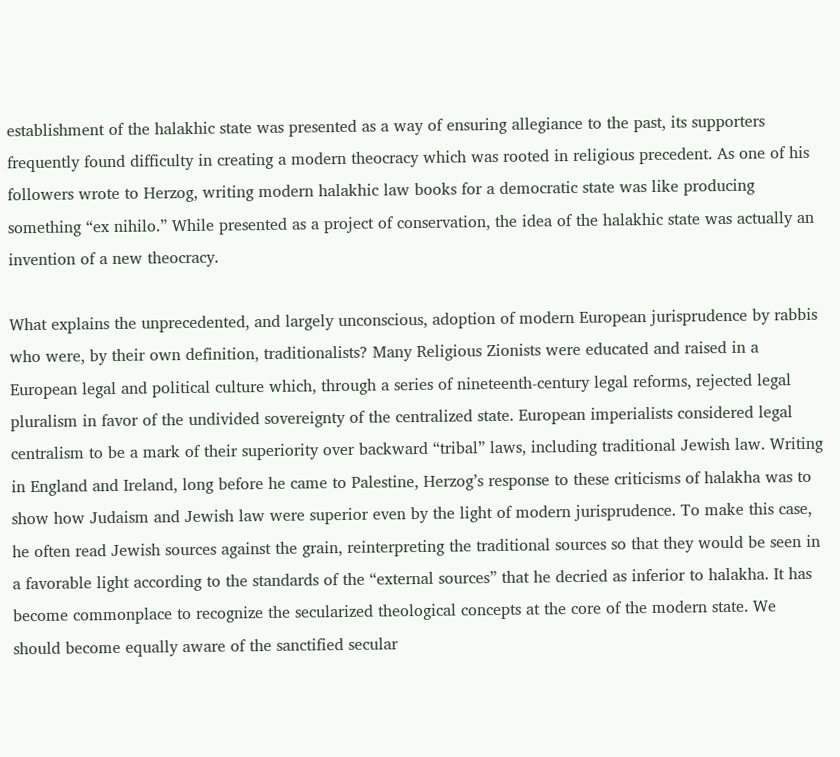establishment of the halakhic state was presented as a way of ensuring allegiance to the past, its supporters frequently found difficulty in creating a modern theocracy which was rooted in religious precedent. As one of his followers wrote to Herzog, writing modern halakhic law books for a democratic state was like producing something “ex nihilo.” While presented as a project of conservation, the idea of the halakhic state was actually an invention of a new theocracy.

What explains the unprecedented, and largely unconscious, adoption of modern European jurisprudence by rabbis who were, by their own definition, traditionalists? Many Religious Zionists were educated and raised in a European legal and political culture which, through a series of nineteenth-century legal reforms, rejected legal pluralism in favor of the undivided sovereignty of the centralized state. European imperialists considered legal centralism to be a mark of their superiority over backward “tribal” laws, including traditional Jewish law. Writing in England and Ireland, long before he came to Palestine, Herzog’s response to these criticisms of halakha was to show how Judaism and Jewish law were superior even by the light of modern jurisprudence. To make this case, he often read Jewish sources against the grain, reinterpreting the traditional sources so that they would be seen in a favorable light according to the standards of the “external sources” that he decried as inferior to halakha. It has become commonplace to recognize the secularized theological concepts at the core of the modern state. We should become equally aware of the sanctified secular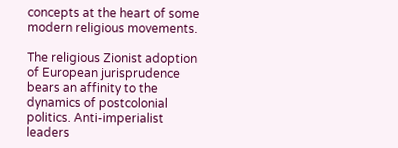concepts at the heart of some modern religious movements.

The religious Zionist adoption of European jurisprudence bears an affinity to the dynamics of postcolonial politics. Anti-imperialist leaders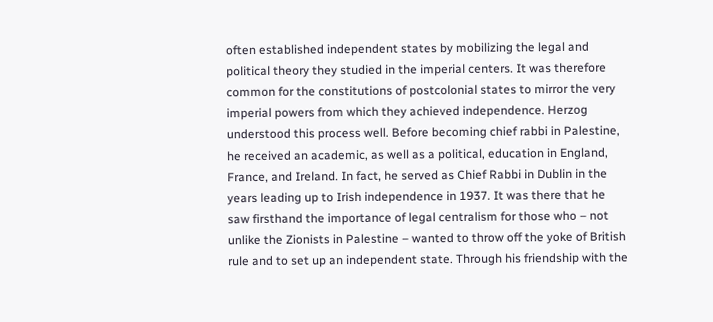often established independent states by mobilizing the legal and political theory they studied in the imperial centers. It was therefore common for the constitutions of postcolonial states to mirror the very imperial powers from which they achieved independence. Herzog understood this process well. Before becoming chief rabbi in Palestine, he received an academic, as well as a political, education in England, France, and Ireland. In fact, he served as Chief Rabbi in Dublin in the years leading up to Irish independence in 1937. It was there that he saw firsthand the importance of legal centralism for those who – not unlike the Zionists in Palestine – wanted to throw off the yoke of British rule and to set up an independent state. Through his friendship with the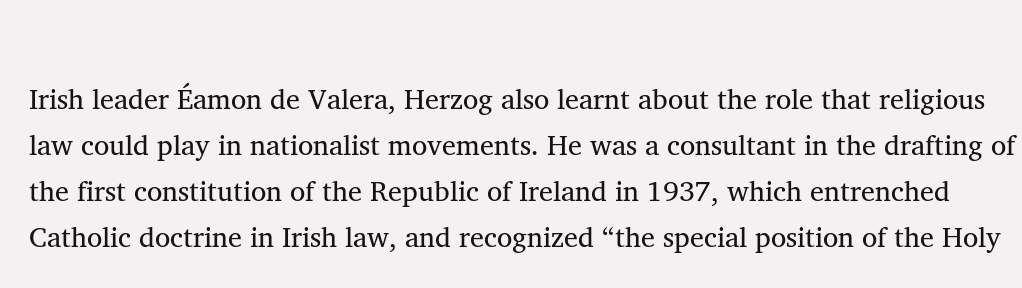Irish leader Éamon de Valera, Herzog also learnt about the role that religious law could play in nationalist movements. He was a consultant in the drafting of the first constitution of the Republic of Ireland in 1937, which entrenched Catholic doctrine in Irish law, and recognized “the special position of the Holy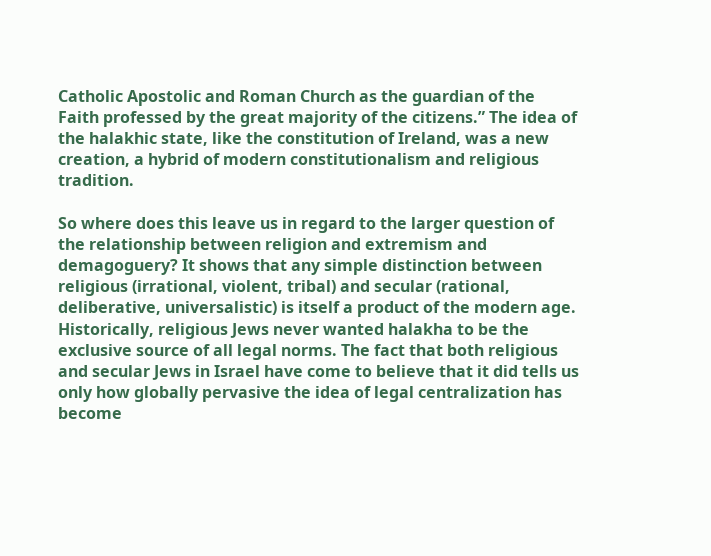Catholic Apostolic and Roman Church as the guardian of the Faith professed by the great majority of the citizens.” The idea of the halakhic state, like the constitution of Ireland, was a new creation, a hybrid of modern constitutionalism and religious tradition.

So where does this leave us in regard to the larger question of the relationship between religion and extremism and demagoguery? It shows that any simple distinction between religious (irrational, violent, tribal) and secular (rational, deliberative, universalistic) is itself a product of the modern age. Historically, religious Jews never wanted halakha to be the exclusive source of all legal norms. The fact that both religious and secular Jews in Israel have come to believe that it did tells us only how globally pervasive the idea of legal centralization has become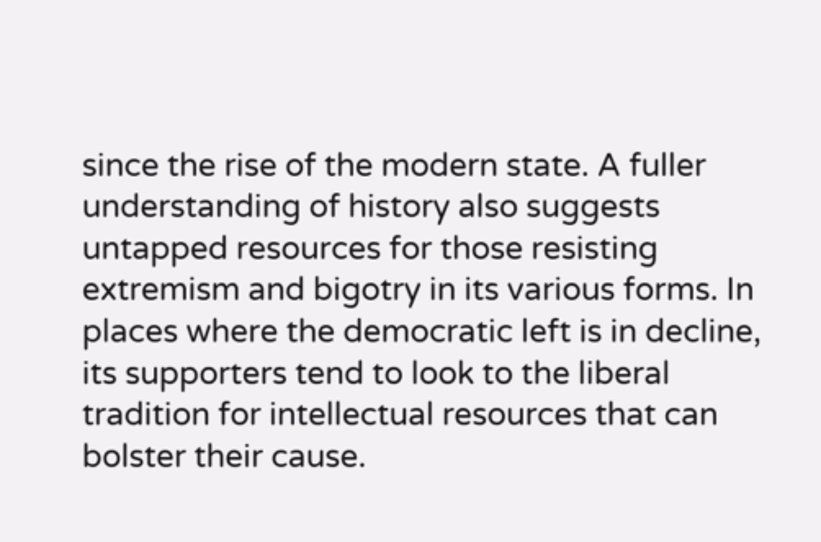since the rise of the modern state. A fuller understanding of history also suggests untapped resources for those resisting extremism and bigotry in its various forms. In places where the democratic left is in decline, its supporters tend to look to the liberal tradition for intellectual resources that can bolster their cause.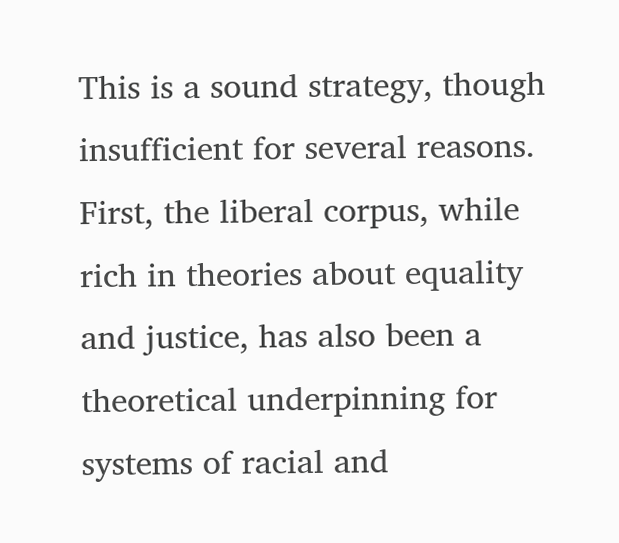This is a sound strategy, though insufficient for several reasons. First, the liberal corpus, while rich in theories about equality and justice, has also been a theoretical underpinning for systems of racial and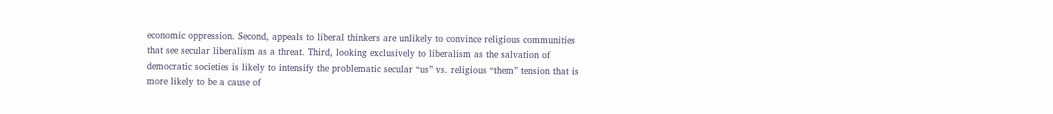economic oppression. Second, appeals to liberal thinkers are unlikely to convince religious communities that see secular liberalism as a threat. Third, looking exclusively to liberalism as the salvation of democratic societies is likely to intensify the problematic secular “us” vs. religious “them” tension that is more likely to be a cause of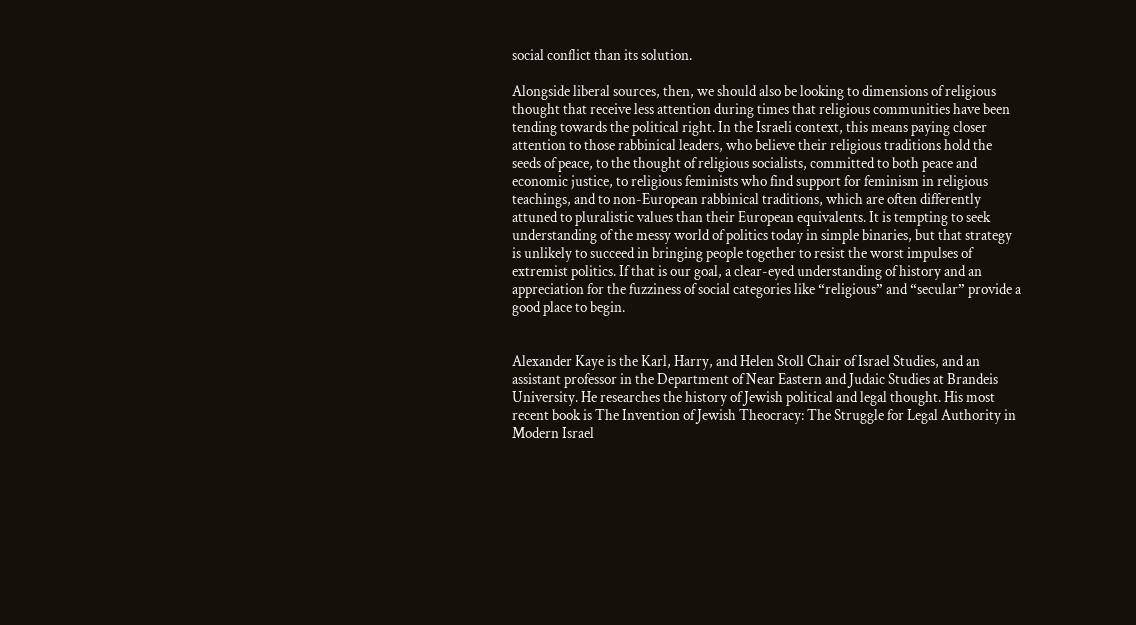social conflict than its solution.

Alongside liberal sources, then, we should also be looking to dimensions of religious thought that receive less attention during times that religious communities have been tending towards the political right. In the Israeli context, this means paying closer attention to those rabbinical leaders, who believe their religious traditions hold the seeds of peace, to the thought of religious socialists, committed to both peace and economic justice, to religious feminists who find support for feminism in religious teachings, and to non-European rabbinical traditions, which are often differently attuned to pluralistic values than their European equivalents. It is tempting to seek understanding of the messy world of politics today in simple binaries, but that strategy is unlikely to succeed in bringing people together to resist the worst impulses of extremist politics. If that is our goal, a clear-eyed understanding of history and an appreciation for the fuzziness of social categories like “religious” and “secular” provide a good place to begin.


Alexander Kaye is the Karl, Harry, and Helen Stoll Chair of Israel Studies, and an assistant professor in the Department of Near Eastern and Judaic Studies at Brandeis University. He researches the history of Jewish political and legal thought. His most recent book is The Invention of Jewish Theocracy: The Struggle for Legal Authority in Modern Israel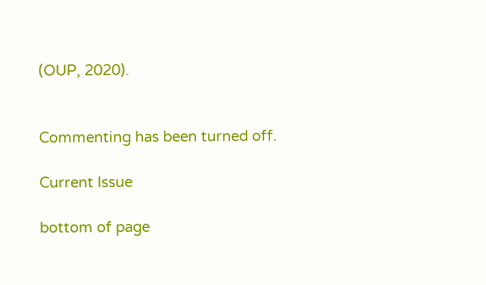(OUP, 2020).


Commenting has been turned off.

Current Issue

bottom of page